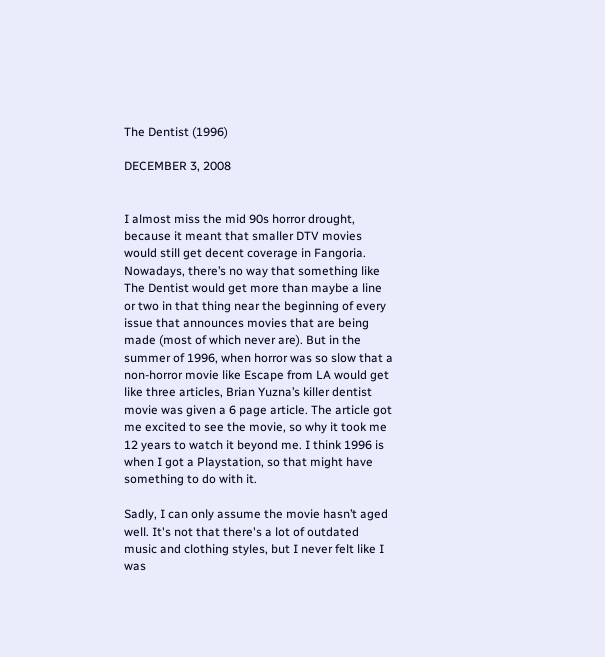The Dentist (1996)

DECEMBER 3, 2008


I almost miss the mid 90s horror drought, because it meant that smaller DTV movies would still get decent coverage in Fangoria. Nowadays, there’s no way that something like The Dentist would get more than maybe a line or two in that thing near the beginning of every issue that announces movies that are being made (most of which never are). But in the summer of 1996, when horror was so slow that a non-horror movie like Escape from LA would get like three articles, Brian Yuzna’s killer dentist movie was given a 6 page article. The article got me excited to see the movie, so why it took me 12 years to watch it beyond me. I think 1996 is when I got a Playstation, so that might have something to do with it.

Sadly, I can only assume the movie hasn’t aged well. It's not that there's a lot of outdated music and clothing styles, but I never felt like I was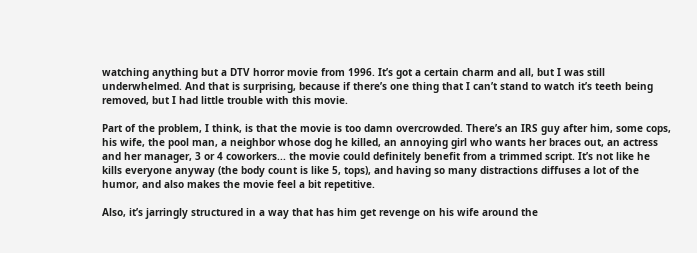watching anything but a DTV horror movie from 1996. It’s got a certain charm and all, but I was still underwhelmed. And that is surprising, because if there’s one thing that I can’t stand to watch it’s teeth being removed, but I had little trouble with this movie.

Part of the problem, I think, is that the movie is too damn overcrowded. There’s an IRS guy after him, some cops, his wife, the pool man, a neighbor whose dog he killed, an annoying girl who wants her braces out, an actress and her manager, 3 or 4 coworkers... the movie could definitely benefit from a trimmed script. It’s not like he kills everyone anyway (the body count is like 5, tops), and having so many distractions diffuses a lot of the humor, and also makes the movie feel a bit repetitive.

Also, it’s jarringly structured in a way that has him get revenge on his wife around the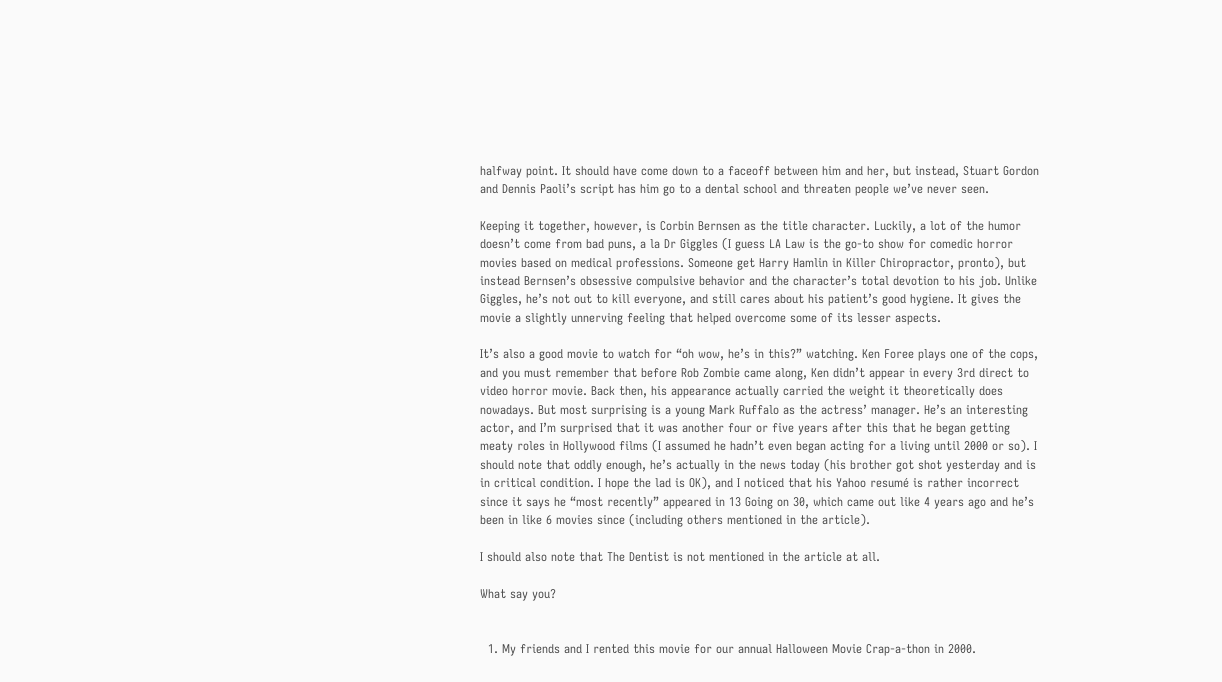halfway point. It should have come down to a faceoff between him and her, but instead, Stuart Gordon and Dennis Paoli’s script has him go to a dental school and threaten people we’ve never seen.

Keeping it together, however, is Corbin Bernsen as the title character. Luckily, a lot of the humor doesn’t come from bad puns, a la Dr Giggles (I guess LA Law is the go-to show for comedic horror movies based on medical professions. Someone get Harry Hamlin in Killer Chiropractor, pronto), but instead Bernsen’s obsessive compulsive behavior and the character’s total devotion to his job. Unlike Giggles, he’s not out to kill everyone, and still cares about his patient’s good hygiene. It gives the movie a slightly unnerving feeling that helped overcome some of its lesser aspects.

It’s also a good movie to watch for “oh wow, he’s in this?” watching. Ken Foree plays one of the cops, and you must remember that before Rob Zombie came along, Ken didn’t appear in every 3rd direct to video horror movie. Back then, his appearance actually carried the weight it theoretically does nowadays. But most surprising is a young Mark Ruffalo as the actress’ manager. He’s an interesting actor, and I’m surprised that it was another four or five years after this that he began getting meaty roles in Hollywood films (I assumed he hadn’t even began acting for a living until 2000 or so). I should note that oddly enough, he’s actually in the news today (his brother got shot yesterday and is in critical condition. I hope the lad is OK), and I noticed that his Yahoo resumé is rather incorrect since it says he “most recently” appeared in 13 Going on 30, which came out like 4 years ago and he’s been in like 6 movies since (including others mentioned in the article).

I should also note that The Dentist is not mentioned in the article at all.

What say you?


  1. My friends and I rented this movie for our annual Halloween Movie Crap-a-thon in 2000.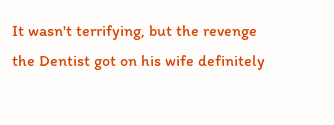It wasn't terrifying, but the revenge the Dentist got on his wife definitely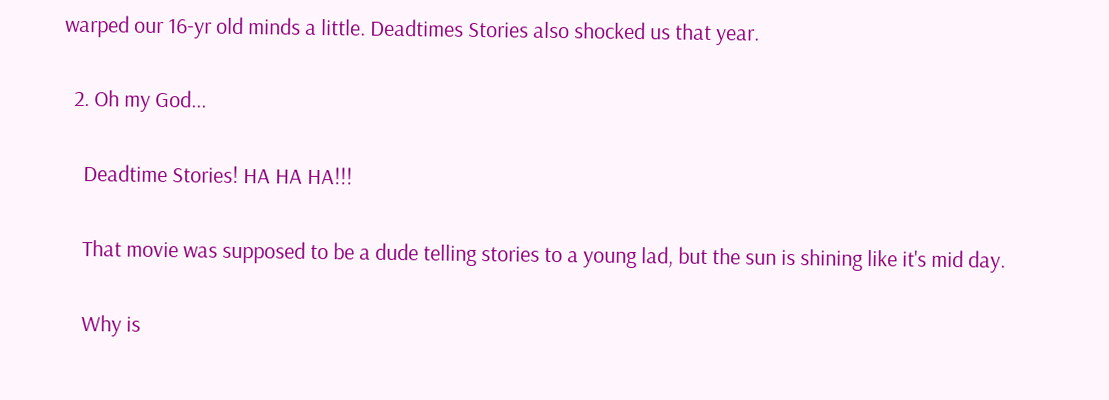warped our 16-yr old minds a little. Deadtimes Stories also shocked us that year.

  2. Oh my God...

    Deadtime Stories! HA HA HA!!!

    That movie was supposed to be a dude telling stories to a young lad, but the sun is shining like it's mid day.

    Why is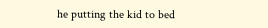he putting the kid to bed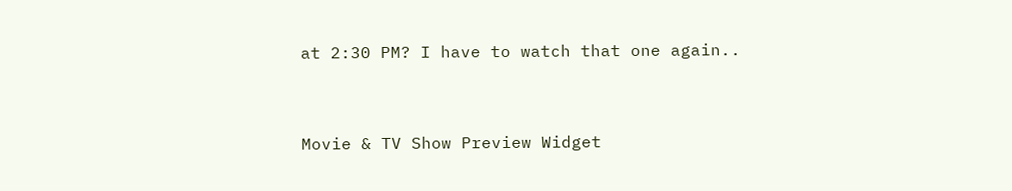at 2:30 PM? I have to watch that one again..


Movie & TV Show Preview Widget